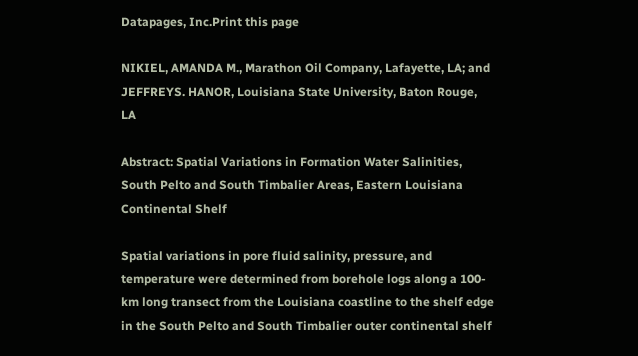Datapages, Inc.Print this page

NIKIEL, AMANDA M., Marathon Oil Company, Lafayette, LA; and JEFFREYS. HANOR, Louisiana State University, Baton Rouge, LA

Abstract: Spatial Variations in Formation Water Salinities, South Pelto and South Timbalier Areas, Eastern Louisiana Continental Shelf

Spatial variations in pore fluid salinity, pressure, and temperature were determined from borehole logs along a 100-km long transect from the Louisiana coastline to the shelf edge in the South Pelto and South Timbalier outer continental shelf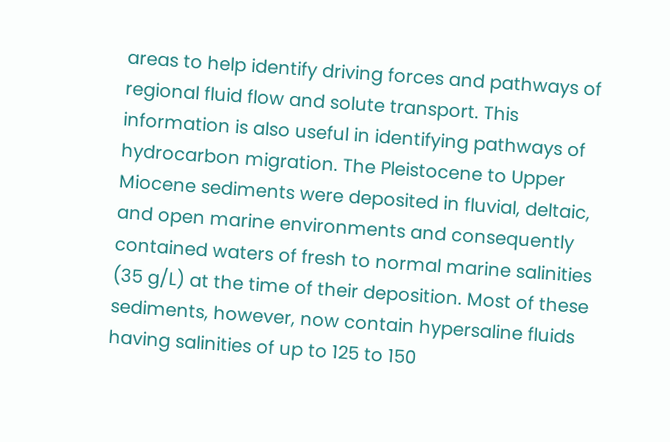areas to help identify driving forces and pathways of regional fluid flow and solute transport. This information is also useful in identifying pathways of hydrocarbon migration. The Pleistocene to Upper Miocene sediments were deposited in fluvial, deltaic, and open marine environments and consequently contained waters of fresh to normal marine salinities (35 g/L) at the time of their deposition. Most of these sediments, however, now contain hypersaline fluids having salinities of up to 125 to 150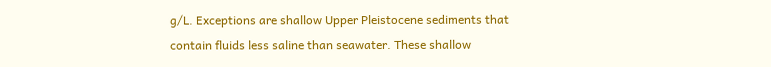g/L. Exceptions are shallow Upper Pleistocene sediments that contain fluids less saline than seawater. These shallow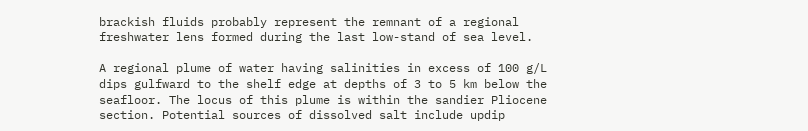brackish fluids probably represent the remnant of a regional freshwater lens formed during the last low-stand of sea level.

A regional plume of water having salinities in excess of 100 g/L dips gulfward to the shelf edge at depths of 3 to 5 km below the seafloor. The locus of this plume is within the sandier Pliocene section. Potential sources of dissolved salt include updip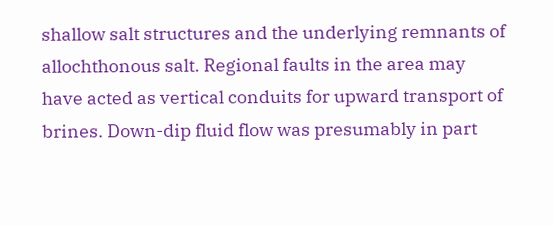shallow salt structures and the underlying remnants of allochthonous salt. Regional faults in the area may have acted as vertical conduits for upward transport of brines. Down-dip fluid flow was presumably in part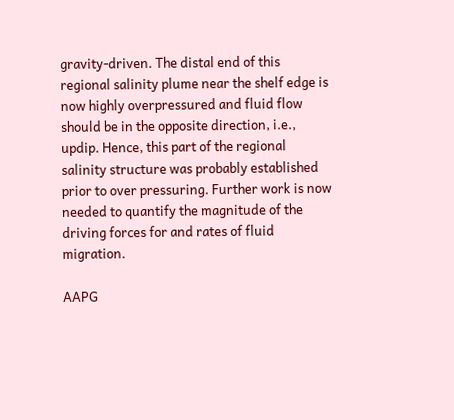gravity-driven. The distal end of this regional salinity plume near the shelf edge is now highly overpressured and fluid flow should be in the opposite direction, i.e., updip. Hence, this part of the regional salinity structure was probably established prior to over pressuring. Further work is now needed to quantify the magnitude of the driving forces for and rates of fluid migration.

AAPG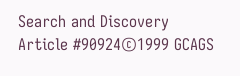Search and Discovery Article #90924©1999 GCAGS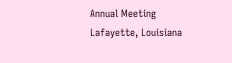Annual Meeting Lafayette, Louisiana